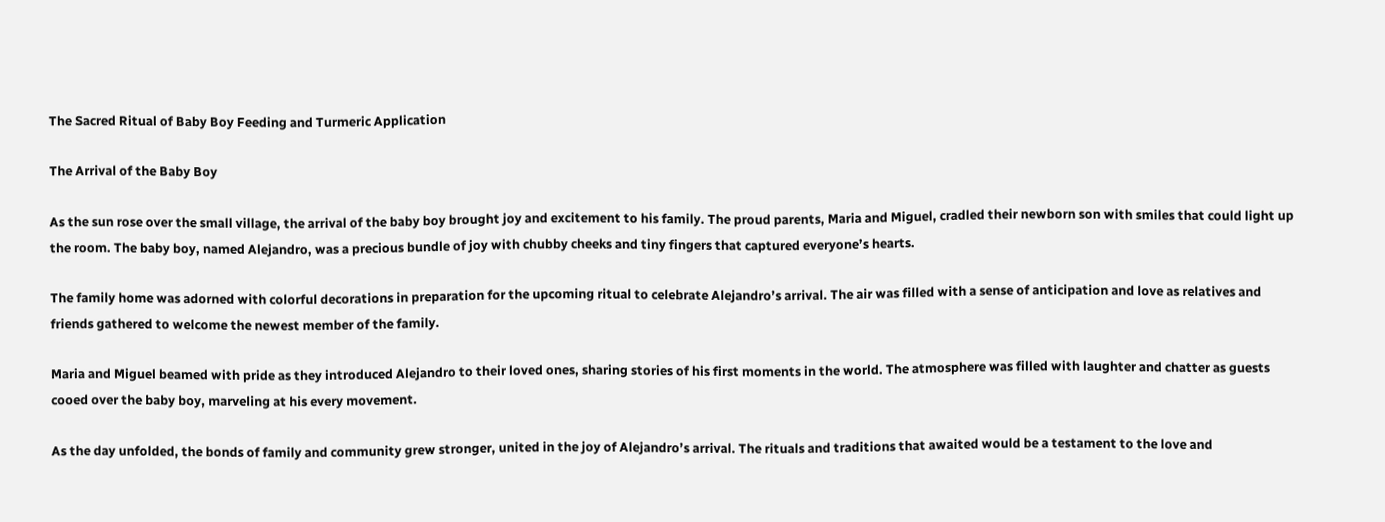The Sacred Ritual of Baby Boy Feeding and Turmeric Application

The Arrival of the Baby Boy

As the sun rose over the small village, the arrival of the baby boy brought joy and excitement to his family. The proud parents, Maria and Miguel, cradled their newborn son with smiles that could light up the room. The baby boy, named Alejandro, was a precious bundle of joy with chubby cheeks and tiny fingers that captured everyone’s hearts.

The family home was adorned with colorful decorations in preparation for the upcoming ritual to celebrate Alejandro’s arrival. The air was filled with a sense of anticipation and love as relatives and friends gathered to welcome the newest member of the family.

Maria and Miguel beamed with pride as they introduced Alejandro to their loved ones, sharing stories of his first moments in the world. The atmosphere was filled with laughter and chatter as guests cooed over the baby boy, marveling at his every movement.

As the day unfolded, the bonds of family and community grew stronger, united in the joy of Alejandro’s arrival. The rituals and traditions that awaited would be a testament to the love and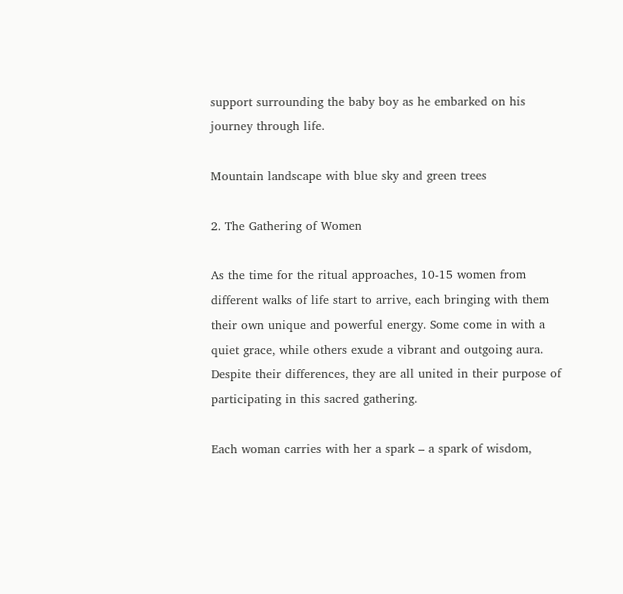support surrounding the baby boy as he embarked on his journey through life.

Mountain landscape with blue sky and green trees

2. The Gathering of Women

As the time for the ritual approaches, 10-15 women from different walks of life start to arrive, each bringing with them their own unique and powerful energy. Some come in with a quiet grace, while others exude a vibrant and outgoing aura. Despite their differences, they are all united in their purpose of participating in this sacred gathering.

Each woman carries with her a spark – a spark of wisdom,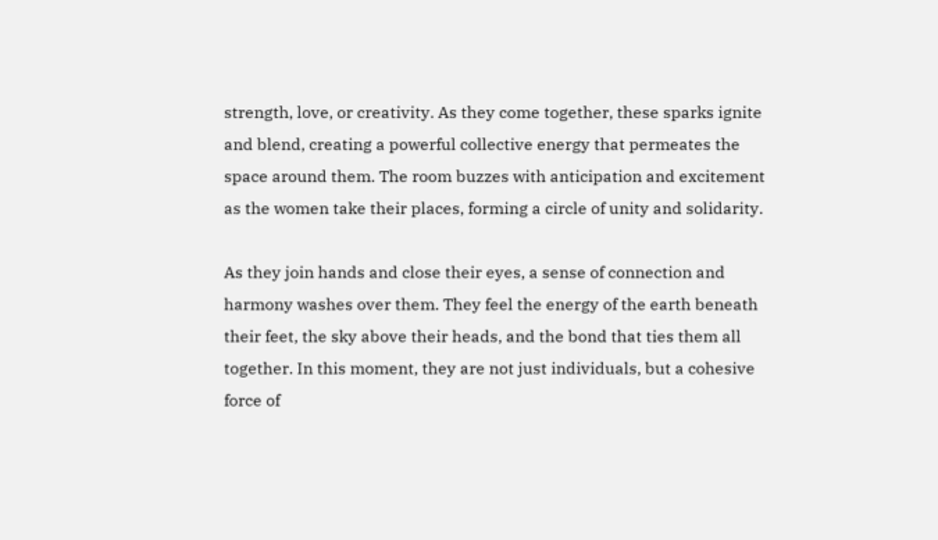strength, love, or creativity. As they come together, these sparks ignite and blend, creating a powerful collective energy that permeates the space around them. The room buzzes with anticipation and excitement as the women take their places, forming a circle of unity and solidarity.

As they join hands and close their eyes, a sense of connection and harmony washes over them. They feel the energy of the earth beneath their feet, the sky above their heads, and the bond that ties them all together. In this moment, they are not just individuals, but a cohesive force of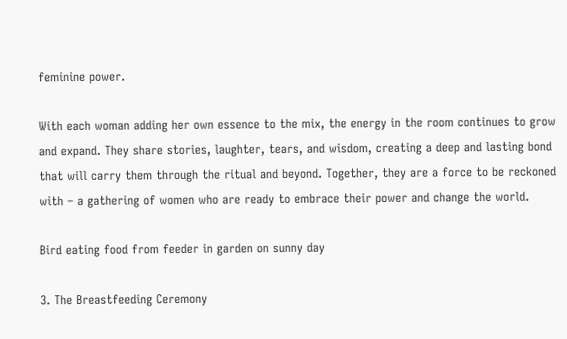feminine power.

With each woman adding her own essence to the mix, the energy in the room continues to grow and expand. They share stories, laughter, tears, and wisdom, creating a deep and lasting bond that will carry them through the ritual and beyond. Together, they are a force to be reckoned with – a gathering of women who are ready to embrace their power and change the world.

Bird eating food from feeder in garden on sunny day

3. The Breastfeeding Ceremony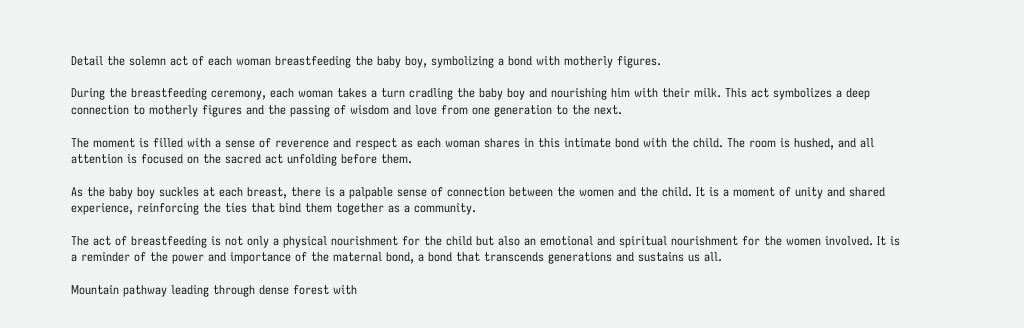Detail the solemn act of each woman breastfeeding the baby boy, symbolizing a bond with motherly figures.

During the breastfeeding ceremony, each woman takes a turn cradling the baby boy and nourishing him with their milk. This act symbolizes a deep connection to motherly figures and the passing of wisdom and love from one generation to the next.

The moment is filled with a sense of reverence and respect as each woman shares in this intimate bond with the child. The room is hushed, and all attention is focused on the sacred act unfolding before them.

As the baby boy suckles at each breast, there is a palpable sense of connection between the women and the child. It is a moment of unity and shared experience, reinforcing the ties that bind them together as a community.

The act of breastfeeding is not only a physical nourishment for the child but also an emotional and spiritual nourishment for the women involved. It is a reminder of the power and importance of the maternal bond, a bond that transcends generations and sustains us all.

Mountain pathway leading through dense forest with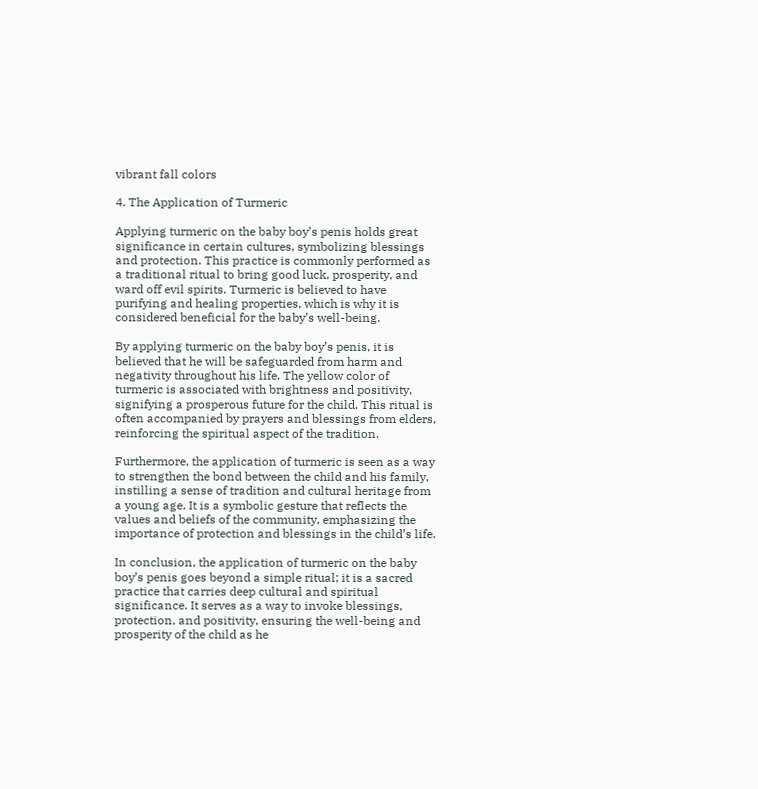vibrant fall colors

4. The Application of Turmeric

Applying turmeric on the baby boy’s penis holds great significance in certain cultures, symbolizing blessings and protection. This practice is commonly performed as a traditional ritual to bring good luck, prosperity, and ward off evil spirits. Turmeric is believed to have purifying and healing properties, which is why it is considered beneficial for the baby’s well-being.

By applying turmeric on the baby boy’s penis, it is believed that he will be safeguarded from harm and negativity throughout his life. The yellow color of turmeric is associated with brightness and positivity, signifying a prosperous future for the child. This ritual is often accompanied by prayers and blessings from elders, reinforcing the spiritual aspect of the tradition.

Furthermore, the application of turmeric is seen as a way to strengthen the bond between the child and his family, instilling a sense of tradition and cultural heritage from a young age. It is a symbolic gesture that reflects the values and beliefs of the community, emphasizing the importance of protection and blessings in the child’s life.

In conclusion, the application of turmeric on the baby boy’s penis goes beyond a simple ritual; it is a sacred practice that carries deep cultural and spiritual significance. It serves as a way to invoke blessings, protection, and positivity, ensuring the well-being and prosperity of the child as he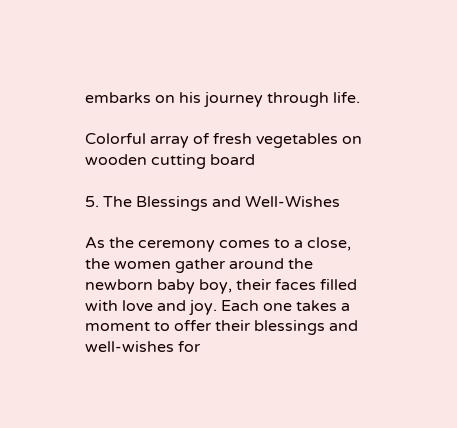embarks on his journey through life.

Colorful array of fresh vegetables on wooden cutting board

5. The Blessings and Well-Wishes

As the ceremony comes to a close, the women gather around the newborn baby boy, their faces filled with love and joy. Each one takes a moment to offer their blessings and well-wishes for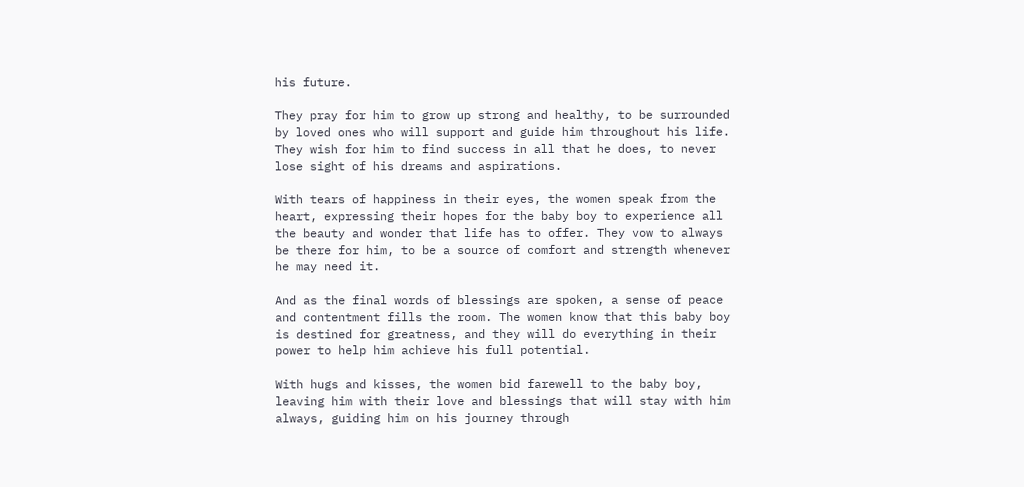his future.

They pray for him to grow up strong and healthy, to be surrounded by loved ones who will support and guide him throughout his life. They wish for him to find success in all that he does, to never lose sight of his dreams and aspirations.

With tears of happiness in their eyes, the women speak from the heart, expressing their hopes for the baby boy to experience all the beauty and wonder that life has to offer. They vow to always be there for him, to be a source of comfort and strength whenever he may need it.

And as the final words of blessings are spoken, a sense of peace and contentment fills the room. The women know that this baby boy is destined for greatness, and they will do everything in their power to help him achieve his full potential.

With hugs and kisses, the women bid farewell to the baby boy, leaving him with their love and blessings that will stay with him always, guiding him on his journey through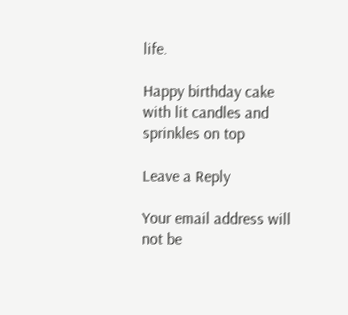life.

Happy birthday cake with lit candles and sprinkles on top

Leave a Reply

Your email address will not be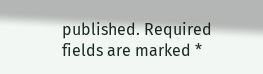published. Required fields are marked *